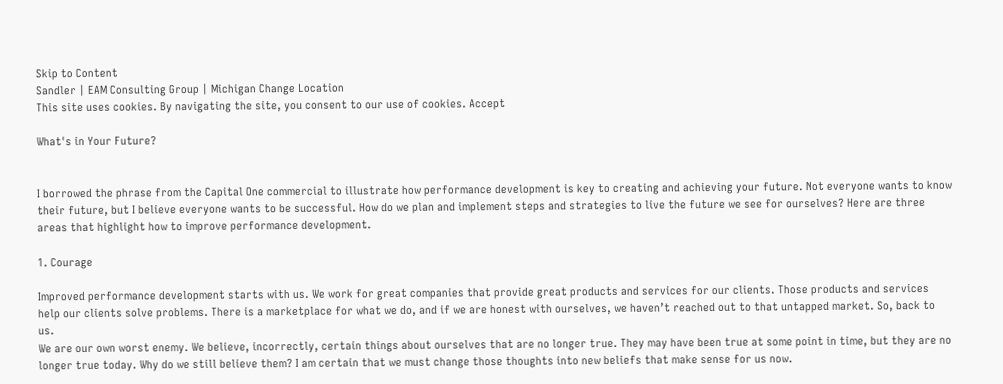Skip to Content
Sandler | EAM Consulting Group | Michigan Change Location
This site uses cookies. By navigating the site, you consent to our use of cookies. Accept

What's in Your Future?


I borrowed the phrase from the Capital One commercial to illustrate how performance development is key to creating and achieving your future. Not everyone wants to know their future, but I believe everyone wants to be successful. How do we plan and implement steps and strategies to live the future we see for ourselves? Here are three areas that highlight how to improve performance development.

1. Courage

Improved performance development starts with us. We work for great companies that provide great products and services for our clients. Those products and services help our clients solve problems. There is a marketplace for what we do, and if we are honest with ourselves, we haven’t reached out to that untapped market. So, back to us.
We are our own worst enemy. We believe, incorrectly, certain things about ourselves that are no longer true. They may have been true at some point in time, but they are no longer true today. Why do we still believe them? I am certain that we must change those thoughts into new beliefs that make sense for us now.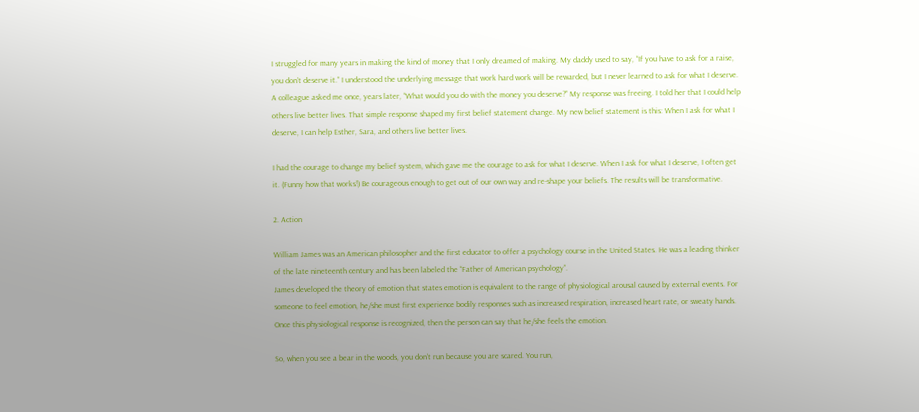I struggled for many years in making the kind of money that I only dreamed of making. My daddy used to say, “If you have to ask for a raise, you don’t deserve it.” I understood the underlying message that work hard work will be rewarded, but I never learned to ask for what I deserve. A colleague asked me once, years later, “What would you do with the money you deserve?” My response was freeing. I told her that I could help others live better lives. That simple response shaped my first belief statement change. My new belief statement is this: When I ask for what I deserve, I can help Esther, Sara, and others live better lives.

I had the courage to change my belief system, which gave me the courage to ask for what I deserve. When I ask for what I deserve, I often get it. (Funny how that works!) Be courageous enough to get out of our own way and re-shape your beliefs. The results will be transformative.

2. Action

William James was an American philosopher and the first educator to offer a psychology course in the United States. He was a leading thinker of the late nineteenth century and has been labeled the “Father of American psychology”.
James developed the theory of emotion that states emotion is equivalent to the range of physiological arousal caused by external events. For someone to feel emotion, he/she must first experience bodily responses such as increased respiration, increased heart rate, or sweaty hands. Once this physiological response is recognized, then the person can say that he/she feels the emotion.

So, when you see a bear in the woods, you don’t run because you are scared. You run,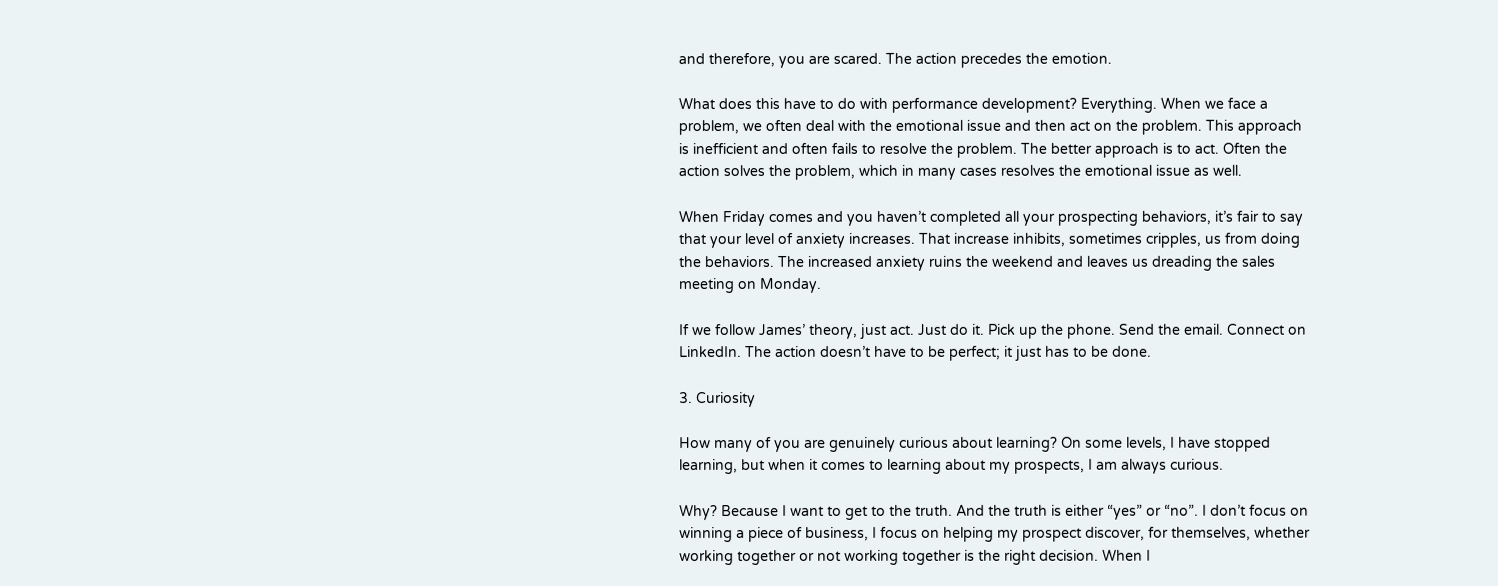and therefore, you are scared. The action precedes the emotion.

What does this have to do with performance development? Everything. When we face a problem, we often deal with the emotional issue and then act on the problem. This approach is inefficient and often fails to resolve the problem. The better approach is to act. Often the action solves the problem, which in many cases resolves the emotional issue as well.

When Friday comes and you haven’t completed all your prospecting behaviors, it’s fair to say that your level of anxiety increases. That increase inhibits, sometimes cripples, us from doing the behaviors. The increased anxiety ruins the weekend and leaves us dreading the sales meeting on Monday.

If we follow James’ theory, just act. Just do it. Pick up the phone. Send the email. Connect on LinkedIn. The action doesn’t have to be perfect; it just has to be done.

3. Curiosity

How many of you are genuinely curious about learning? On some levels, I have stopped learning, but when it comes to learning about my prospects, I am always curious.

Why? Because I want to get to the truth. And the truth is either “yes” or “no”. I don’t focus on winning a piece of business, I focus on helping my prospect discover, for themselves, whether working together or not working together is the right decision. When I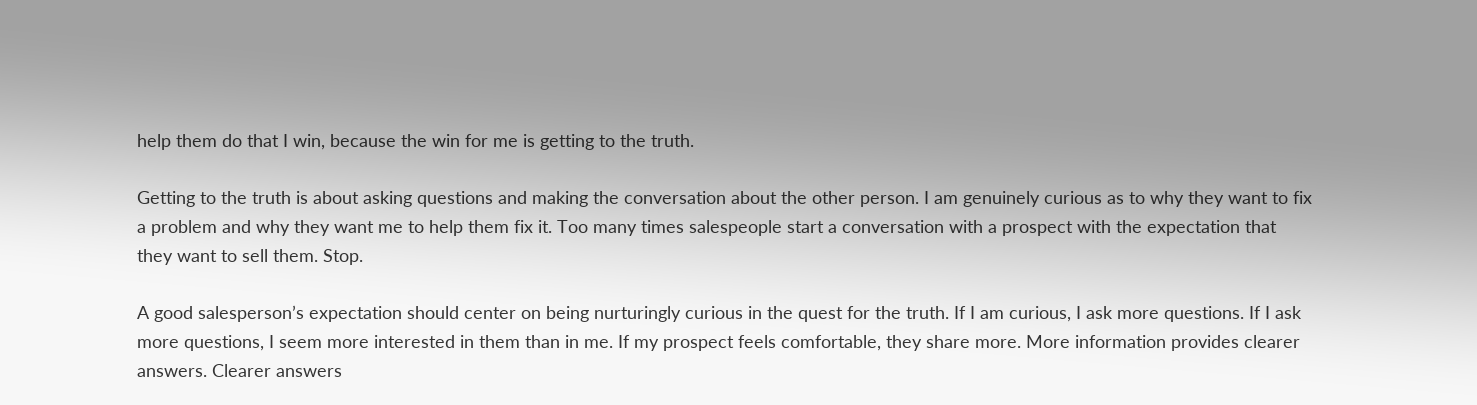help them do that I win, because the win for me is getting to the truth.

Getting to the truth is about asking questions and making the conversation about the other person. I am genuinely curious as to why they want to fix a problem and why they want me to help them fix it. Too many times salespeople start a conversation with a prospect with the expectation that they want to sell them. Stop.

A good salesperson’s expectation should center on being nurturingly curious in the quest for the truth. If I am curious, I ask more questions. If I ask more questions, I seem more interested in them than in me. If my prospect feels comfortable, they share more. More information provides clearer answers. Clearer answers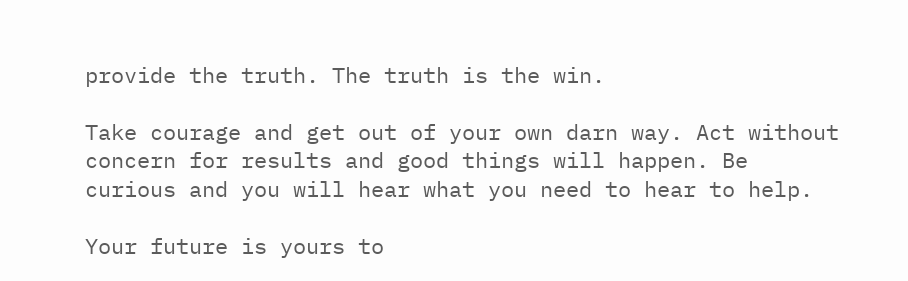provide the truth. The truth is the win.

Take courage and get out of your own darn way. Act without concern for results and good things will happen. Be curious and you will hear what you need to hear to help.

Your future is yours to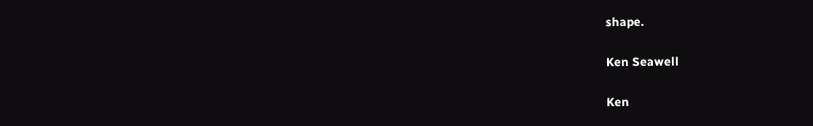shape.

Ken Seawell

Ken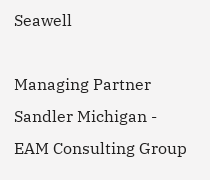Seawell

Managing Partner Sandler Michigan - EAM Consulting Group